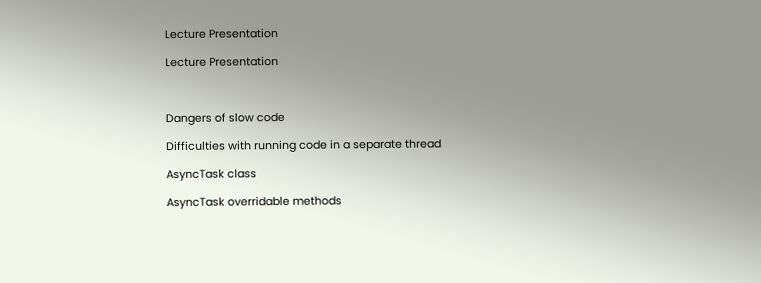Lecture Presentation

Lecture Presentation



Dangers of slow code

Difficulties with running code in a separate thread

AsyncTask class

AsyncTask overridable methods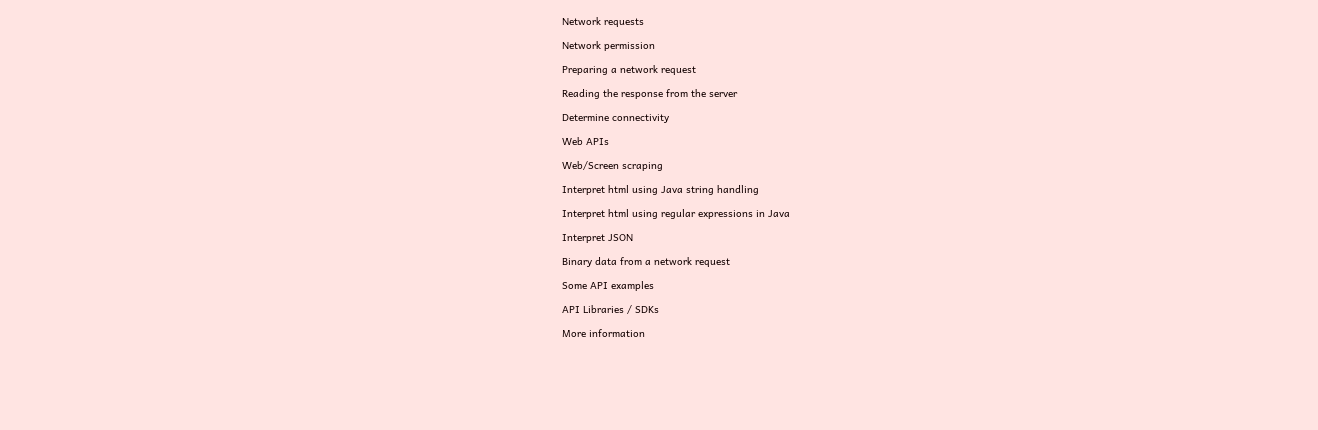Network requests

Network permission

Preparing a network request

Reading the response from the server

Determine connectivity

Web APIs

Web/Screen scraping

Interpret html using Java string handling

Interpret html using regular expressions in Java

Interpret JSON

Binary data from a network request

Some API examples

API Libraries / SDKs

More information